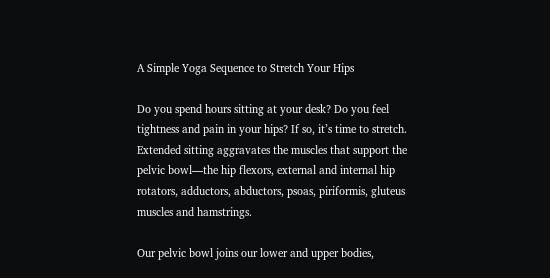A Simple Yoga Sequence to Stretch Your Hips

Do you spend hours sitting at your desk? Do you feel tightness and pain in your hips? If so, it’s time to stretch. Extended sitting aggravates the muscles that support the pelvic bowl—the hip flexors, external and internal hip rotators, adductors, abductors, psoas, piriformis, gluteus muscles and hamstrings.

Our pelvic bowl joins our lower and upper bodies,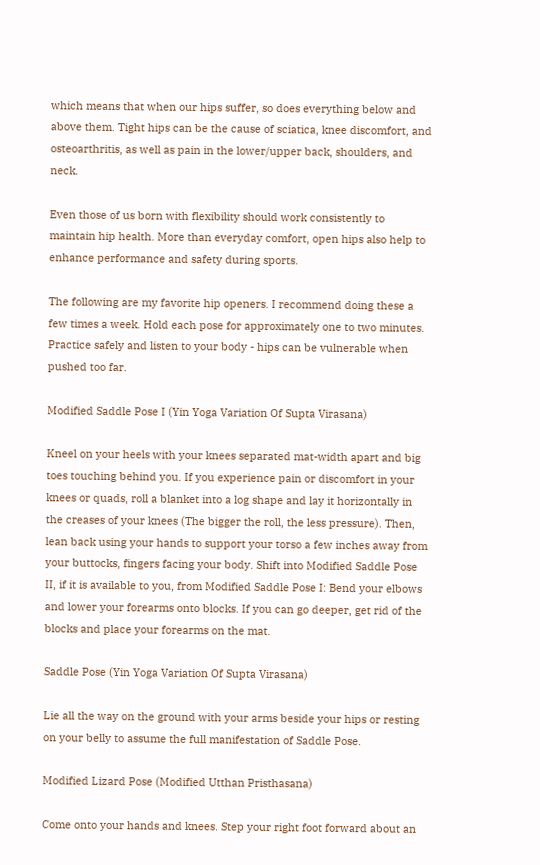which means that when our hips suffer, so does everything below and above them. Tight hips can be the cause of sciatica, knee discomfort, and osteoarthritis, as well as pain in the lower/upper back, shoulders, and neck.

Even those of us born with flexibility should work consistently to maintain hip health. More than everyday comfort, open hips also help to enhance performance and safety during sports.

The following are my favorite hip openers. I recommend doing these a few times a week. Hold each pose for approximately one to two minutes. Practice safely and listen to your body - hips can be vulnerable when pushed too far.

Modified Saddle Pose I (Yin Yoga Variation Of Supta Virasana)

Kneel on your heels with your knees separated mat-width apart and big toes touching behind you. If you experience pain or discomfort in your knees or quads, roll a blanket into a log shape and lay it horizontally in the creases of your knees (The bigger the roll, the less pressure). Then, lean back using your hands to support your torso a few inches away from your buttocks, fingers facing your body. Shift into Modified Saddle Pose II, if it is available to you, from Modified Saddle Pose I: Bend your elbows and lower your forearms onto blocks. If you can go deeper, get rid of the blocks and place your forearms on the mat.

Saddle Pose (Yin Yoga Variation Of Supta Virasana)

Lie all the way on the ground with your arms beside your hips or resting on your belly to assume the full manifestation of Saddle Pose.

Modified Lizard Pose (Modified Utthan Pristhasana)

Come onto your hands and knees. Step your right foot forward about an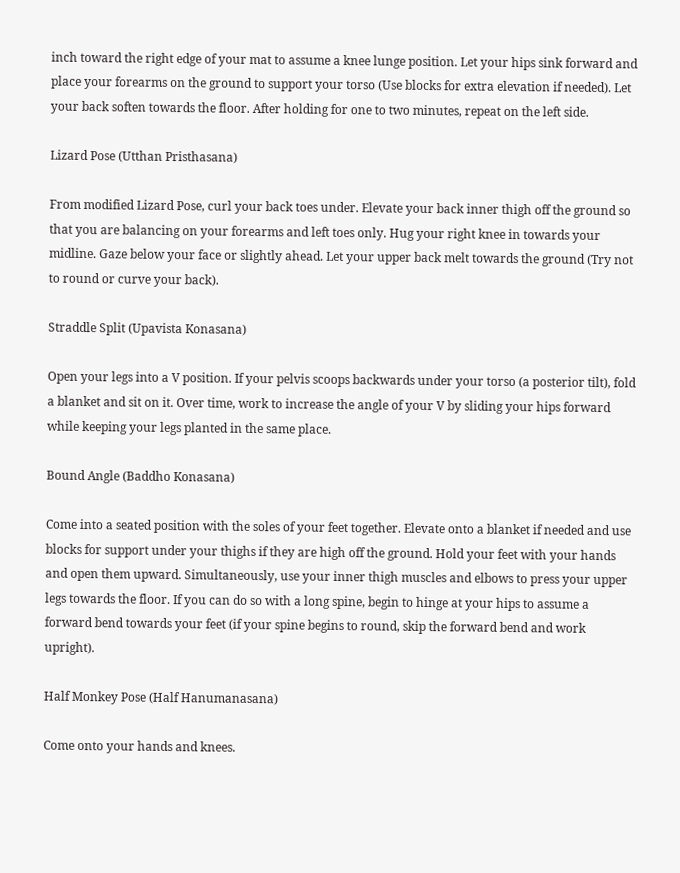inch toward the right edge of your mat to assume a knee lunge position. Let your hips sink forward and place your forearms on the ground to support your torso (Use blocks for extra elevation if needed). Let your back soften towards the floor. After holding for one to two minutes, repeat on the left side.

Lizard Pose (Utthan Pristhasana)

From modified Lizard Pose, curl your back toes under. Elevate your back inner thigh off the ground so that you are balancing on your forearms and left toes only. Hug your right knee in towards your midline. Gaze below your face or slightly ahead. Let your upper back melt towards the ground (Try not to round or curve your back).

Straddle Split (Upavista Konasana)

Open your legs into a V position. If your pelvis scoops backwards under your torso (a posterior tilt), fold a blanket and sit on it. Over time, work to increase the angle of your V by sliding your hips forward while keeping your legs planted in the same place.

Bound Angle (Baddho Konasana)

Come into a seated position with the soles of your feet together. Elevate onto a blanket if needed and use blocks for support under your thighs if they are high off the ground. Hold your feet with your hands and open them upward. Simultaneously, use your inner thigh muscles and elbows to press your upper legs towards the floor. If you can do so with a long spine, begin to hinge at your hips to assume a forward bend towards your feet (if your spine begins to round, skip the forward bend and work upright).

Half Monkey Pose (Half Hanumanasana)

Come onto your hands and knees.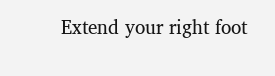Extend your right foot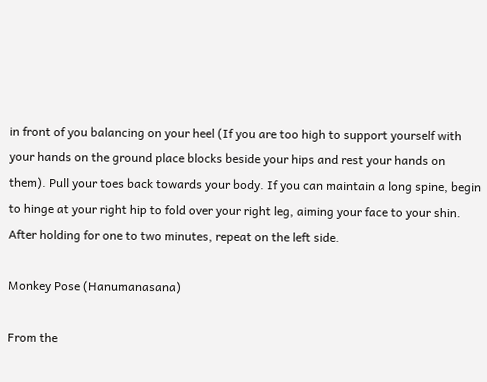in front of you balancing on your heel (If you are too high to support yourself with your hands on the ground place blocks beside your hips and rest your hands on them). Pull your toes back towards your body. If you can maintain a long spine, begin to hinge at your right hip to fold over your right leg, aiming your face to your shin. After holding for one to two minutes, repeat on the left side.

Monkey Pose (Hanumanasana)

From the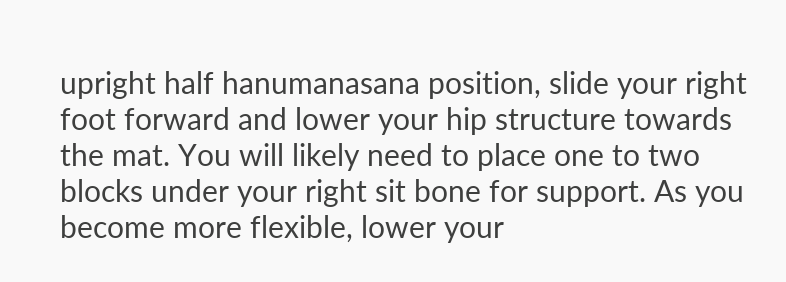upright half hanumanasana position, slide your right foot forward and lower your hip structure towards the mat. You will likely need to place one to two blocks under your right sit bone for support. As you become more flexible, lower your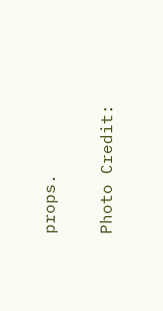props.


Photo Credit: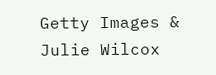Getty Images & Julie Wilcox